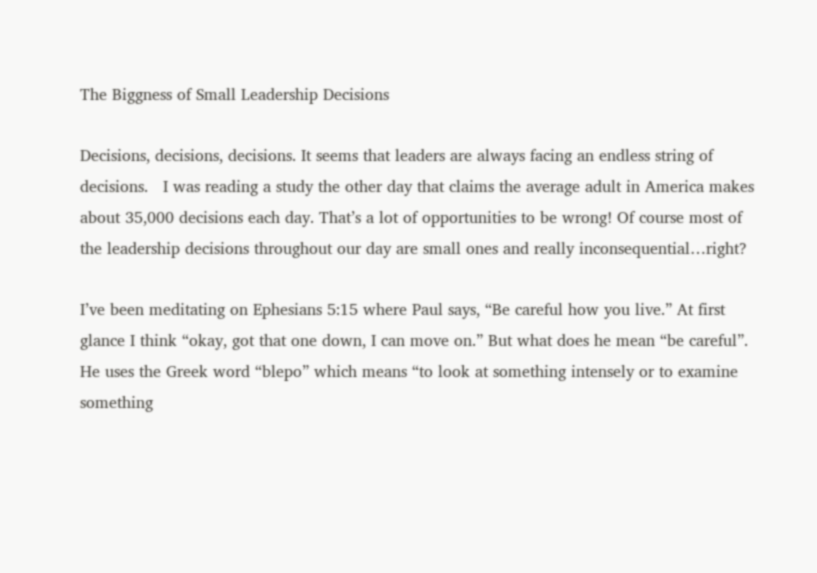The Biggness of Small Leadership Decisions

Decisions, decisions, decisions. It seems that leaders are always facing an endless string of decisions.   I was reading a study the other day that claims the average adult in America makes about 35,000 decisions each day. That’s a lot of opportunities to be wrong! Of course most of the leadership decisions throughout our day are small ones and really inconsequential…right?

I’ve been meditating on Ephesians 5:15 where Paul says, “Be careful how you live.” At first glance I think “okay, got that one down, I can move on.” But what does he mean “be careful”.  He uses the Greek word “blepo” which means “to look at something intensely or to examine something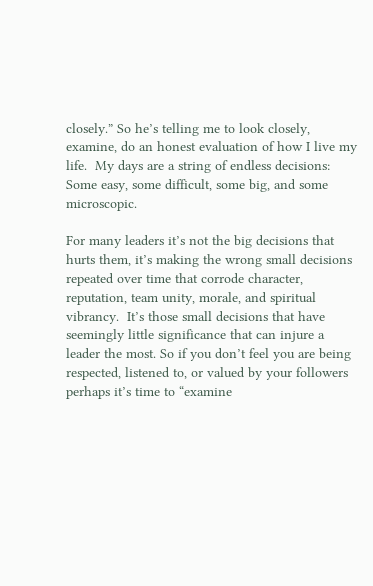closely.” So he’s telling me to look closely, examine, do an honest evaluation of how I live my life.  My days are a string of endless decisions: Some easy, some difficult, some big, and some microscopic.

For many leaders it’s not the big decisions that hurts them, it’s making the wrong small decisions repeated over time that corrode character, reputation, team unity, morale, and spiritual vibrancy.  It’s those small decisions that have seemingly little significance that can injure a leader the most. So if you don’t feel you are being respected, listened to, or valued by your followers perhaps it’s time to “examine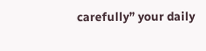carefully” your daily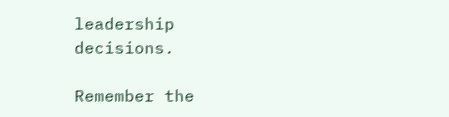leadership decisions.

Remember the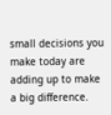small decisions you make today are adding up to make a big difference.